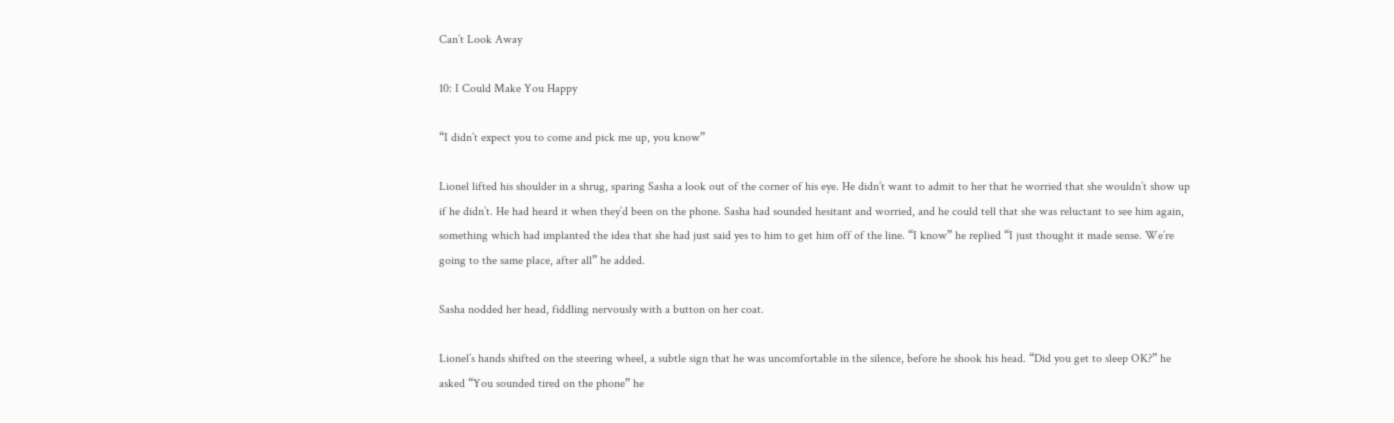Can’t Look Away

10: I Could Make You Happy

“I didn’t expect you to come and pick me up, you know”

Lionel lifted his shoulder in a shrug, sparing Sasha a look out of the corner of his eye. He didn’t want to admit to her that he worried that she wouldn’t show up if he didn’t. He had heard it when they’d been on the phone. Sasha had sounded hesitant and worried, and he could tell that she was reluctant to see him again, something which had implanted the idea that she had just said yes to him to get him off of the line. “I know” he replied “I just thought it made sense. We’re going to the same place, after all” he added.

Sasha nodded her head, fiddling nervously with a button on her coat.

Lionel’s hands shifted on the steering wheel, a subtle sign that he was uncomfortable in the silence, before he shook his head. “Did you get to sleep OK?” he asked “You sounded tired on the phone” he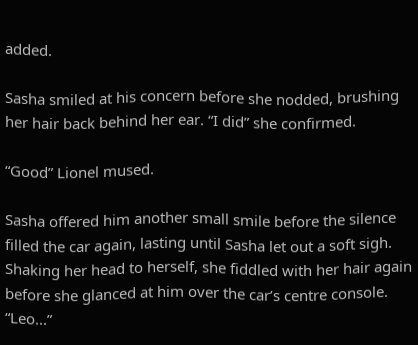added.

Sasha smiled at his concern before she nodded, brushing her hair back behind her ear. “I did” she confirmed.

“Good” Lionel mused.

Sasha offered him another small smile before the silence filled the car again, lasting until Sasha let out a soft sigh. Shaking her head to herself, she fiddled with her hair again before she glanced at him over the car’s centre console. “Leo...”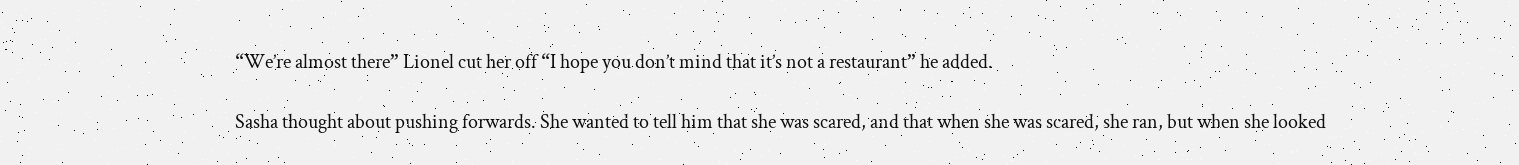“We’re almost there” Lionel cut her off “I hope you don’t mind that it’s not a restaurant” he added.

Sasha thought about pushing forwards. She wanted to tell him that she was scared, and that when she was scared, she ran, but when she looked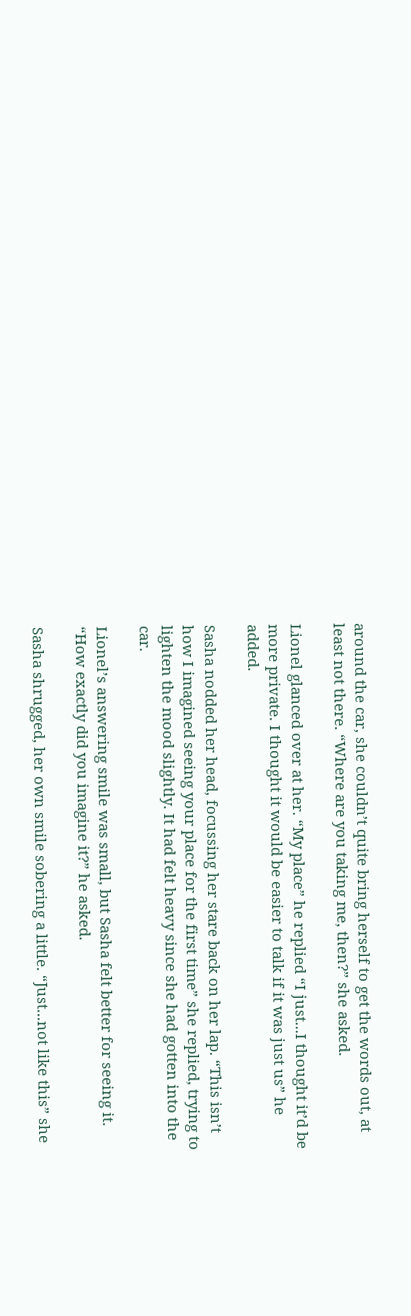around the car, she couldn’t quite bring herself to get the words out, at least not there. “Where are you taking me, then?” she asked.

Lionel glanced over at her. “My place” he replied “I just...I thought it’d be more private. I thought it would be easier to talk if it was just us” he added.

Sasha nodded her head, focussing her stare back on her lap. “This isn’t how I imagined seeing your place for the first time” she replied, trying to lighten the mood slightly. It had felt heavy since she had gotten into the car.

Lionel’s answering smile was small, but Sasha felt better for seeing it. “How exactly did you imagine it?” he asked.

Sasha shrugged, her own smile sobering a little. “Just...not like this” she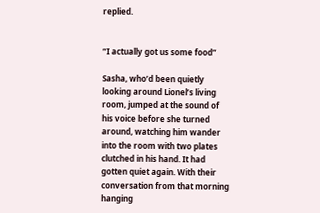replied.


“I actually got us some food”

Sasha, who’d been quietly looking around Lionel’s living room, jumped at the sound of his voice before she turned around, watching him wander into the room with two plates clutched in his hand. It had gotten quiet again. With their conversation from that morning hanging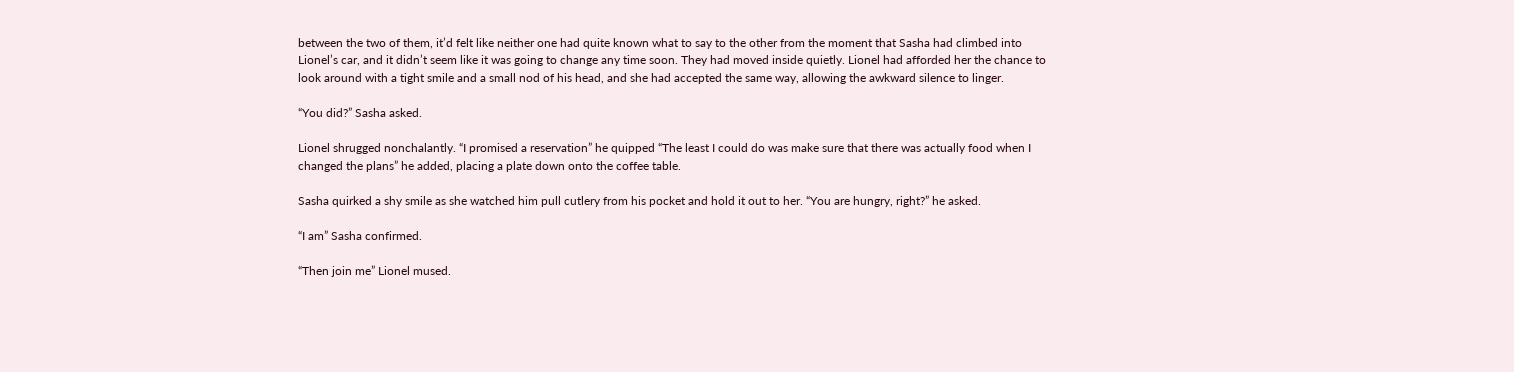between the two of them, it’d felt like neither one had quite known what to say to the other from the moment that Sasha had climbed into Lionel’s car, and it didn’t seem like it was going to change any time soon. They had moved inside quietly. Lionel had afforded her the chance to look around with a tight smile and a small nod of his head, and she had accepted the same way, allowing the awkward silence to linger.

“You did?” Sasha asked.

Lionel shrugged nonchalantly. “I promised a reservation” he quipped “The least I could do was make sure that there was actually food when I changed the plans” he added, placing a plate down onto the coffee table.

Sasha quirked a shy smile as she watched him pull cutlery from his pocket and hold it out to her. “You are hungry, right?” he asked.

“I am” Sasha confirmed.

“Then join me” Lionel mused.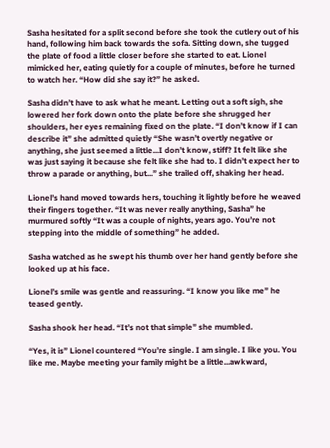Sasha hesitated for a split second before she took the cutlery out of his hand, following him back towards the sofa. Sitting down, she tugged the plate of food a little closer before she started to eat. Lionel mimicked her, eating quietly for a couple of minutes, before he turned to watch her. “How did she say it?” he asked.

Sasha didn’t have to ask what he meant. Letting out a soft sigh, she lowered her fork down onto the plate before she shrugged her shoulders, her eyes remaining fixed on the plate. “I don’t know if I can describe it” she admitted quietly “She wasn’t overtly negative or anything, she just seemed a little...I don’t know, stiff? It felt like she was just saying it because she felt like she had to. I didn’t expect her to throw a parade or anything, but...” she trailed off, shaking her head.

Lionel’s hand moved towards hers, touching it lightly before he weaved their fingers together. “It was never really anything, Sasha” he murmured softly “It was a couple of nights, years ago. You’re not stepping into the middle of something” he added.

Sasha watched as he swept his thumb over her hand gently before she looked up at his face.

Lionel’s smile was gentle and reassuring. “I know you like me” he teased gently.

Sasha shook her head. “It’s not that simple” she mumbled.

“Yes, it is” Lionel countered “You’re single. I am single. I like you. You like me. Maybe meeting your family might be a little...awkward,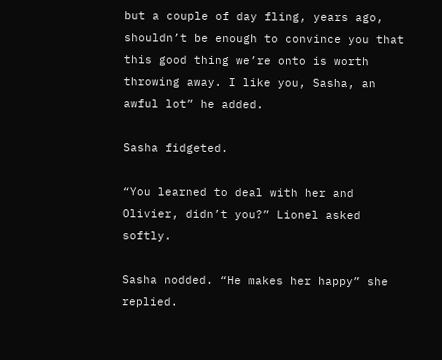but a couple of day fling, years ago, shouldn’t be enough to convince you that this good thing we’re onto is worth throwing away. I like you, Sasha, an awful lot” he added.

Sasha fidgeted.

“You learned to deal with her and Olivier, didn’t you?” Lionel asked softly.

Sasha nodded. “He makes her happy” she replied.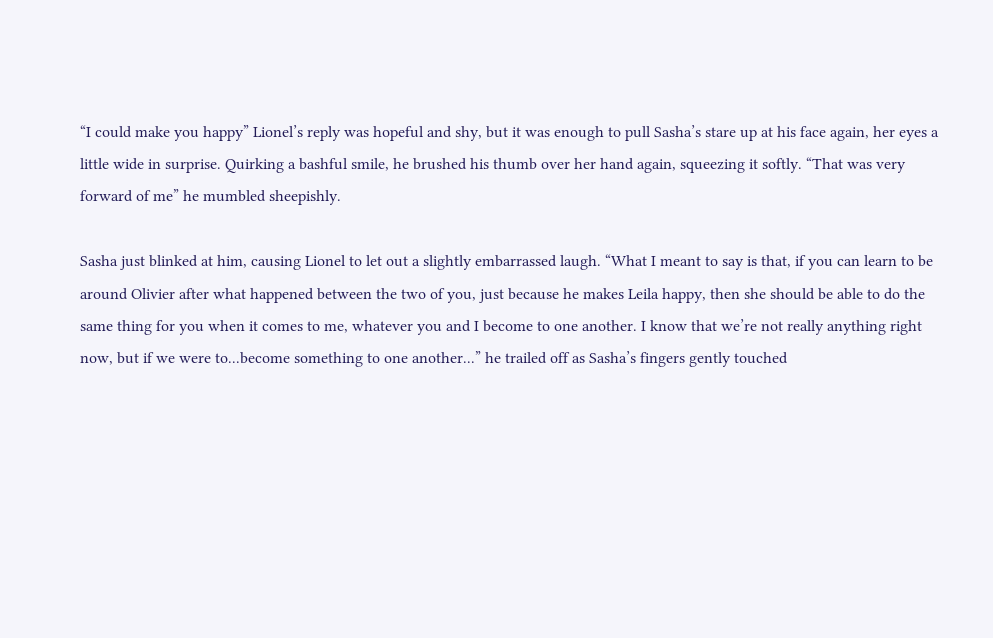“I could make you happy” Lionel’s reply was hopeful and shy, but it was enough to pull Sasha’s stare up at his face again, her eyes a little wide in surprise. Quirking a bashful smile, he brushed his thumb over her hand again, squeezing it softly. “That was very forward of me” he mumbled sheepishly.

Sasha just blinked at him, causing Lionel to let out a slightly embarrassed laugh. “What I meant to say is that, if you can learn to be around Olivier after what happened between the two of you, just because he makes Leila happy, then she should be able to do the same thing for you when it comes to me, whatever you and I become to one another. I know that we’re not really anything right now, but if we were to...become something to one another...” he trailed off as Sasha’s fingers gently touched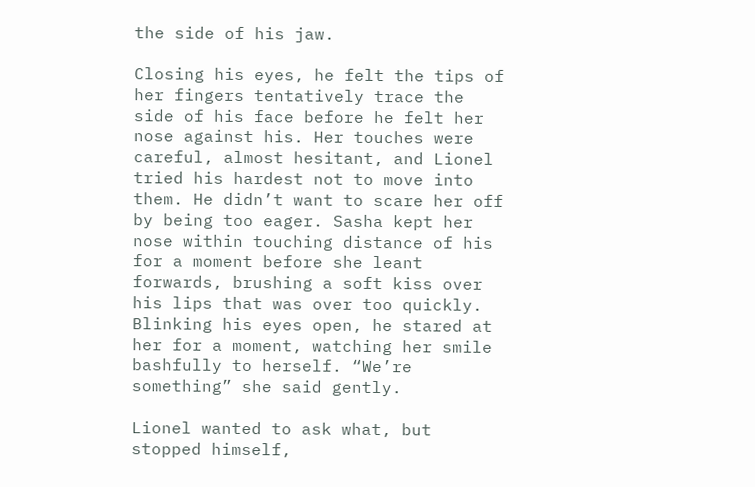the side of his jaw.

Closing his eyes, he felt the tips of her fingers tentatively trace the side of his face before he felt her nose against his. Her touches were careful, almost hesitant, and Lionel tried his hardest not to move into them. He didn’t want to scare her off by being too eager. Sasha kept her nose within touching distance of his for a moment before she leant forwards, brushing a soft kiss over his lips that was over too quickly. Blinking his eyes open, he stared at her for a moment, watching her smile bashfully to herself. “We’re something” she said gently.

Lionel wanted to ask what, but stopped himself,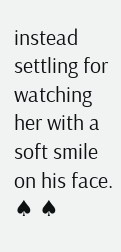instead settling for watching her with a soft smile on his face.
♠ ♠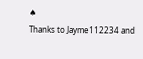♠
Thanks to Jayme112234 and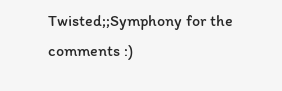Twisted;;Symphony for the comments :)